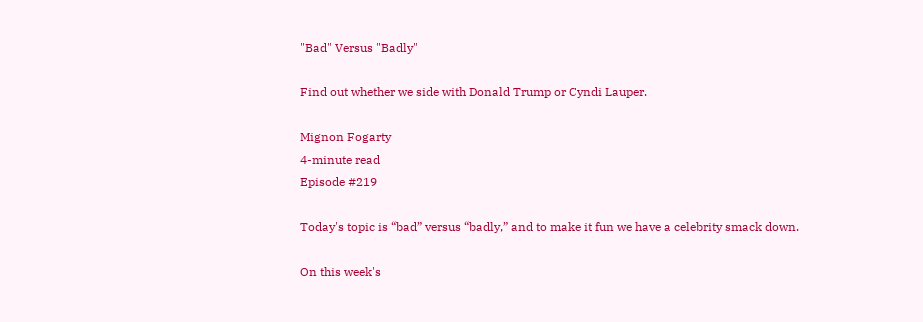"Bad" Versus "Badly"

Find out whether we side with Donald Trump or Cyndi Lauper.

Mignon Fogarty
4-minute read
Episode #219

Today's topic is “bad” versus “badly,” and to make it fun we have a celebrity smack down.

On this week's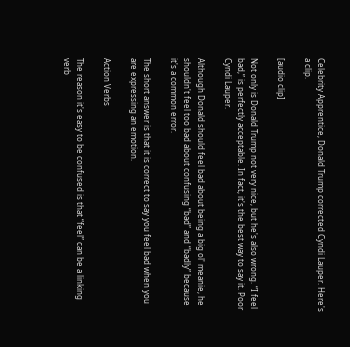Celebrity Apprentice, Donald Trump corrected Cyndi Lauper. Here's a clip.

[audio clip]

Not only is Donald Trump not very nice, but he's also wrong. “I feel bad,” is perfectly acceptable. In fact, it's the best way to say it. Poor Cyndi Lauper.

Although Donald should feel bad about being a big ol' meanie, he shouldn't feel too bad about confusing “bad” and “badly” because it's a common error.

The short answer is that it is correct to say you feel bad when you are expressing an emotion.

Action Verbs

The reason it's easy to be confused is that “feel” can be a linking verb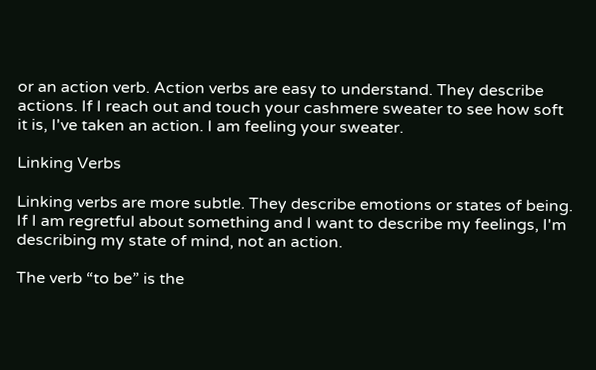or an action verb. Action verbs are easy to understand. They describe actions. If I reach out and touch your cashmere sweater to see how soft it is, I've taken an action. I am feeling your sweater.

Linking Verbs

Linking verbs are more subtle. They describe emotions or states of being. If I am regretful about something and I want to describe my feelings, I'm describing my state of mind, not an action.

The verb “to be” is the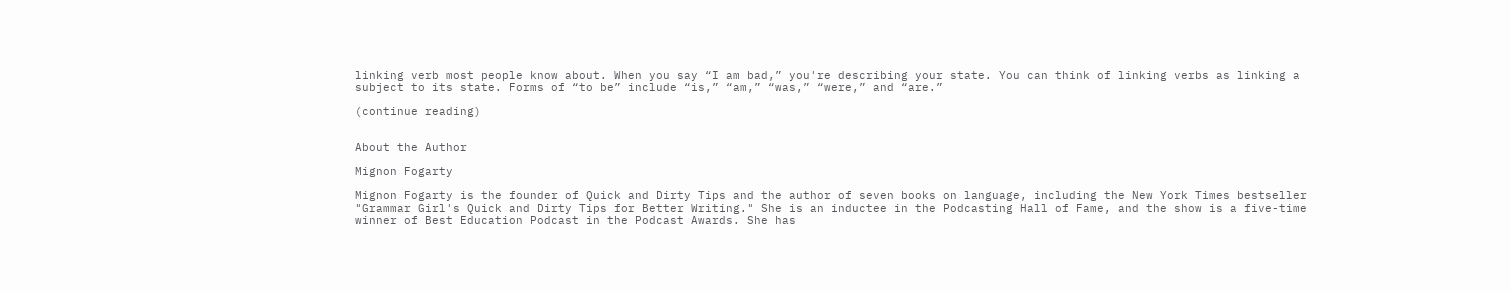linking verb most people know about. When you say “I am bad,” you're describing your state. You can think of linking verbs as linking a subject to its state. Forms of “to be” include “is,” “am,” “was,” “were,” and “are.”

(continue reading)


About the Author

Mignon Fogarty

Mignon Fogarty is the founder of Quick and Dirty Tips and the author of seven books on language, including the New York Times bestseller "Grammar Girl's Quick and Dirty Tips for Better Writing." She is an inductee in the Podcasting Hall of Fame, and the show is a five-time winner of Best Education Podcast in the Podcast Awards. She has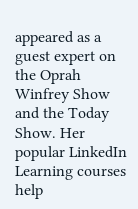appeared as a guest expert on the Oprah Winfrey Show and the Today Show. Her popular LinkedIn Learning courses help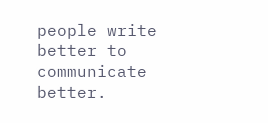people write better to communicate better.